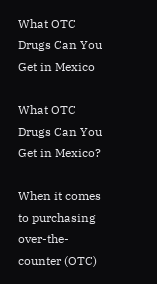What OTC Drugs Can You Get in Mexico

What OTC Drugs Can You Get in Mexico?

When it comes to purchasing over-the-counter (OTC)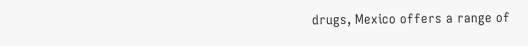drugs, Mexico offers a range of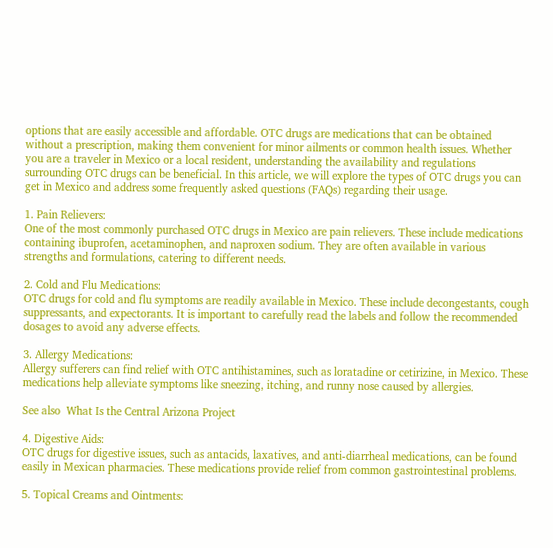options that are easily accessible and affordable. OTC drugs are medications that can be obtained without a prescription, making them convenient for minor ailments or common health issues. Whether you are a traveler in Mexico or a local resident, understanding the availability and regulations surrounding OTC drugs can be beneficial. In this article, we will explore the types of OTC drugs you can get in Mexico and address some frequently asked questions (FAQs) regarding their usage.

1. Pain Relievers:
One of the most commonly purchased OTC drugs in Mexico are pain relievers. These include medications containing ibuprofen, acetaminophen, and naproxen sodium. They are often available in various strengths and formulations, catering to different needs.

2. Cold and Flu Medications:
OTC drugs for cold and flu symptoms are readily available in Mexico. These include decongestants, cough suppressants, and expectorants. It is important to carefully read the labels and follow the recommended dosages to avoid any adverse effects.

3. Allergy Medications:
Allergy sufferers can find relief with OTC antihistamines, such as loratadine or cetirizine, in Mexico. These medications help alleviate symptoms like sneezing, itching, and runny nose caused by allergies.

See also  What Is the Central Arizona Project

4. Digestive Aids:
OTC drugs for digestive issues, such as antacids, laxatives, and anti-diarrheal medications, can be found easily in Mexican pharmacies. These medications provide relief from common gastrointestinal problems.

5. Topical Creams and Ointments: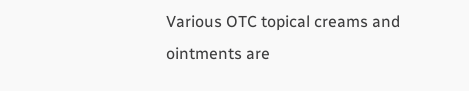Various OTC topical creams and ointments are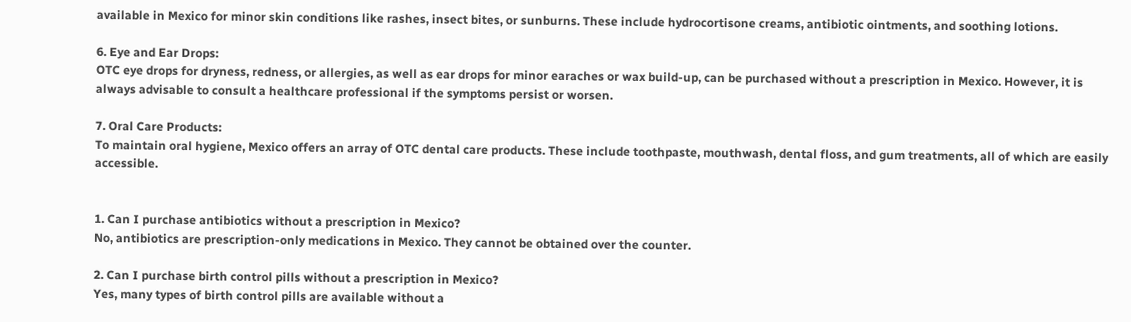available in Mexico for minor skin conditions like rashes, insect bites, or sunburns. These include hydrocortisone creams, antibiotic ointments, and soothing lotions.

6. Eye and Ear Drops:
OTC eye drops for dryness, redness, or allergies, as well as ear drops for minor earaches or wax build-up, can be purchased without a prescription in Mexico. However, it is always advisable to consult a healthcare professional if the symptoms persist or worsen.

7. Oral Care Products:
To maintain oral hygiene, Mexico offers an array of OTC dental care products. These include toothpaste, mouthwash, dental floss, and gum treatments, all of which are easily accessible.


1. Can I purchase antibiotics without a prescription in Mexico?
No, antibiotics are prescription-only medications in Mexico. They cannot be obtained over the counter.

2. Can I purchase birth control pills without a prescription in Mexico?
Yes, many types of birth control pills are available without a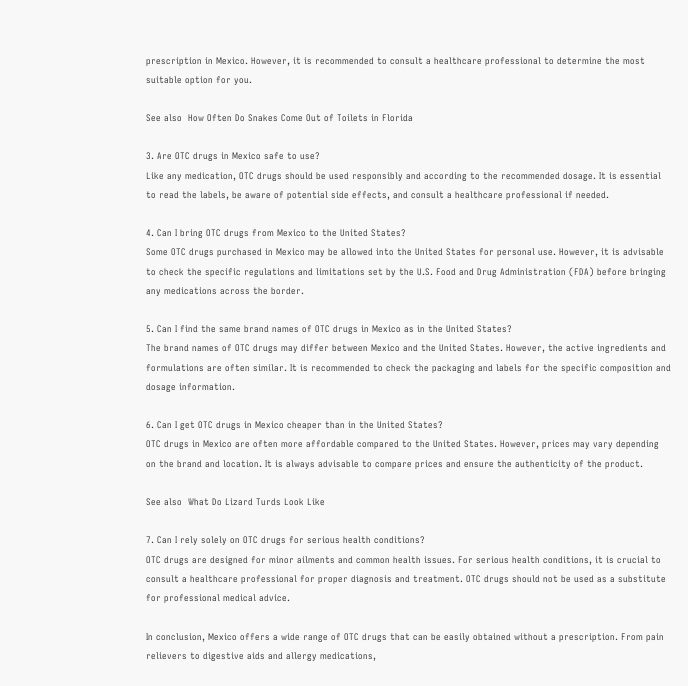prescription in Mexico. However, it is recommended to consult a healthcare professional to determine the most suitable option for you.

See also  How Often Do Snakes Come Out of Toilets in Florida

3. Are OTC drugs in Mexico safe to use?
Like any medication, OTC drugs should be used responsibly and according to the recommended dosage. It is essential to read the labels, be aware of potential side effects, and consult a healthcare professional if needed.

4. Can I bring OTC drugs from Mexico to the United States?
Some OTC drugs purchased in Mexico may be allowed into the United States for personal use. However, it is advisable to check the specific regulations and limitations set by the U.S. Food and Drug Administration (FDA) before bringing any medications across the border.

5. Can I find the same brand names of OTC drugs in Mexico as in the United States?
The brand names of OTC drugs may differ between Mexico and the United States. However, the active ingredients and formulations are often similar. It is recommended to check the packaging and labels for the specific composition and dosage information.

6. Can I get OTC drugs in Mexico cheaper than in the United States?
OTC drugs in Mexico are often more affordable compared to the United States. However, prices may vary depending on the brand and location. It is always advisable to compare prices and ensure the authenticity of the product.

See also  What Do Lizard Turds Look Like

7. Can I rely solely on OTC drugs for serious health conditions?
OTC drugs are designed for minor ailments and common health issues. For serious health conditions, it is crucial to consult a healthcare professional for proper diagnosis and treatment. OTC drugs should not be used as a substitute for professional medical advice.

In conclusion, Mexico offers a wide range of OTC drugs that can be easily obtained without a prescription. From pain relievers to digestive aids and allergy medications,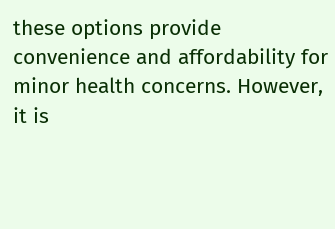these options provide convenience and affordability for minor health concerns. However, it is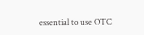essential to use OTC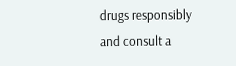drugs responsibly and consult a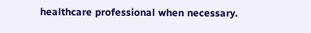healthcare professional when necessary.